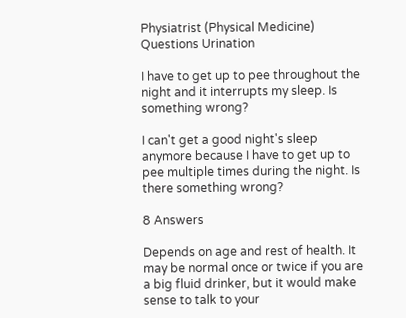Physiatrist (Physical Medicine) Questions Urination

I have to get up to pee throughout the night and it interrupts my sleep. Is something wrong?

I can't get a good night's sleep anymore because I have to get up to pee multiple times during the night. Is there something wrong?

8 Answers

Depends on age and rest of health. It may be normal once or twice if you are a big fluid drinker, but it would make sense to talk to your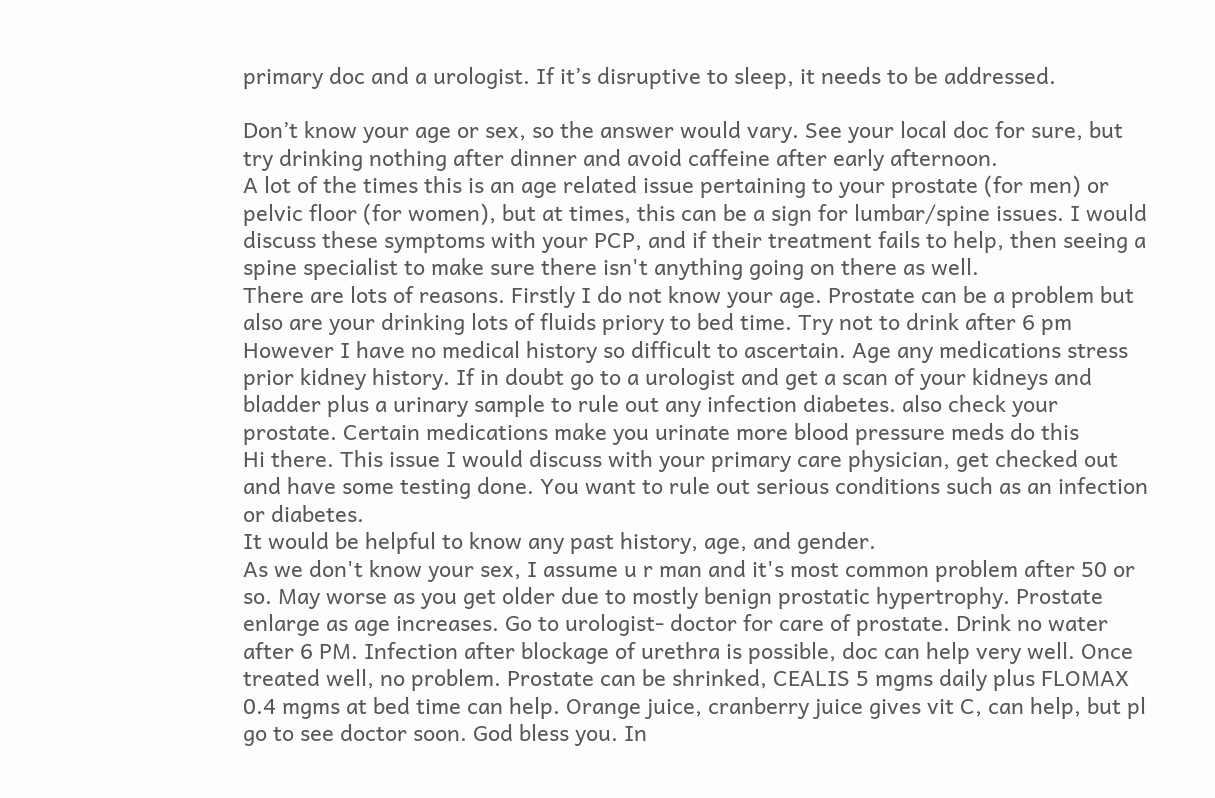primary doc and a urologist. If it’s disruptive to sleep, it needs to be addressed.

Don’t know your age or sex, so the answer would vary. See your local doc for sure, but try drinking nothing after dinner and avoid caffeine after early afternoon.
A lot of the times this is an age related issue pertaining to your prostate (for men) or pelvic floor (for women), but at times, this can be a sign for lumbar/spine issues. I would discuss these symptoms with your PCP, and if their treatment fails to help, then seeing a spine specialist to make sure there isn't anything going on there as well.
There are lots of reasons. Firstly I do not know your age. Prostate can be a problem but also are your drinking lots of fluids priory to bed time. Try not to drink after 6 pm However I have no medical history so difficult to ascertain. Age any medications stress prior kidney history. If in doubt go to a urologist and get a scan of your kidneys and bladder plus a urinary sample to rule out any infection diabetes. also check your prostate. Certain medications make you urinate more blood pressure meds do this
Hi there. This issue I would discuss with your primary care physician, get checked out and have some testing done. You want to rule out serious conditions such as an infection or diabetes.
It would be helpful to know any past history, age, and gender.
As we don't know your sex, I assume u r man and it's most common problem after 50 or so. May worse as you get older due to mostly benign prostatic hypertrophy. Prostate enlarge as age increases. Go to urologist- doctor for care of prostate. Drink no water after 6 PM. Infection after blockage of urethra is possible, doc can help very well. Once treated well, no problem. Prostate can be shrinked, CEALIS 5 mgms daily plus FLOMAX 0.4 mgms at bed time can help. Orange juice, cranberry juice gives vit C, can help, but pl go to see doctor soon. God bless you. In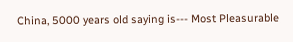China, 5000 years old saying is--- Most Pleasurable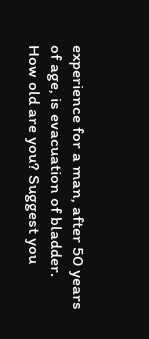experience for a man, after 50 years of age, is evacuation of bladder.
How old are you? Suggest you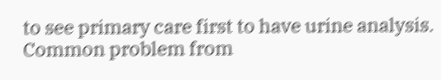to see primary care first to have urine analysis. Common problem from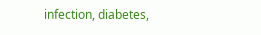infection, diabetes,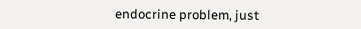endocrine problem, just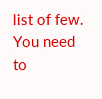list of few. You need to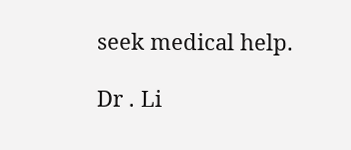seek medical help.

Dr . Li